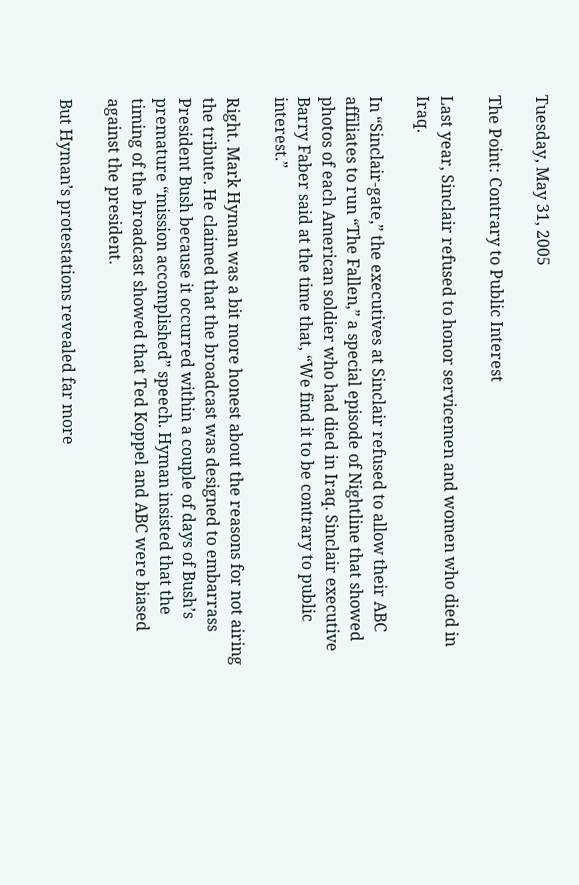Tuesday, May 31, 2005

The Point: Contrary to Public Interest

Last year, Sinclair refused to honor servicemen and women who died in Iraq.

In “Sinclair-gate,” the executives at Sinclair refused to allow their ABC affiliates to run “The Fallen,” a special episode of Nightline that showed photos of each American soldier who had died in Iraq. Sinclair executive Barry Faber said at the time that, “We find it to be contrary to public interest.”

Right. Mark Hyman was a bit more honest about the reasons for not airing the tribute. He claimed that the broadcast was designed to embarrass President Bush because it occurred within a couple of days of Bush’s premature “mission accomplished” speech. Hyman insisted that the timing of the broadcast showed that Ted Koppel and ABC were biased against the president.

But Hyman’s protestations revealed far more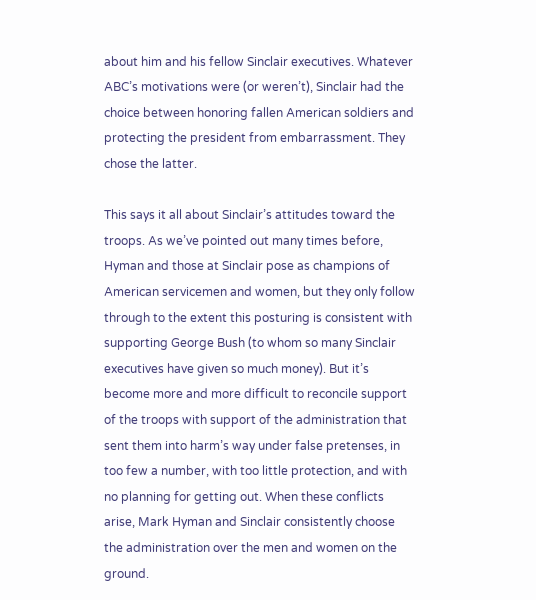about him and his fellow Sinclair executives. Whatever ABC’s motivations were (or weren’t), Sinclair had the choice between honoring fallen American soldiers and protecting the president from embarrassment. They chose the latter.

This says it all about Sinclair’s attitudes toward the troops. As we’ve pointed out many times before, Hyman and those at Sinclair pose as champions of American servicemen and women, but they only follow through to the extent this posturing is consistent with supporting George Bush (to whom so many Sinclair executives have given so much money). But it’s become more and more difficult to reconcile support of the troops with support of the administration that sent them into harm’s way under false pretenses, in too few a number, with too little protection, and with no planning for getting out. When these conflicts arise, Mark Hyman and Sinclair consistently choose the administration over the men and women on the ground.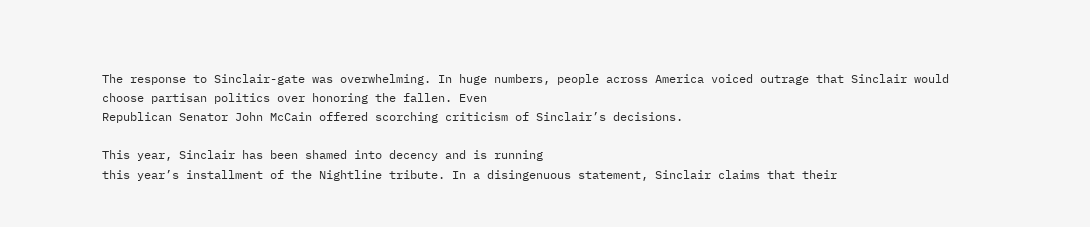The response to Sinclair-gate was overwhelming. In huge numbers, people across America voiced outrage that Sinclair would choose partisan politics over honoring the fallen. Even
Republican Senator John McCain offered scorching criticism of Sinclair’s decisions.

This year, Sinclair has been shamed into decency and is running
this year’s installment of the Nightline tribute. In a disingenuous statement, Sinclair claims that their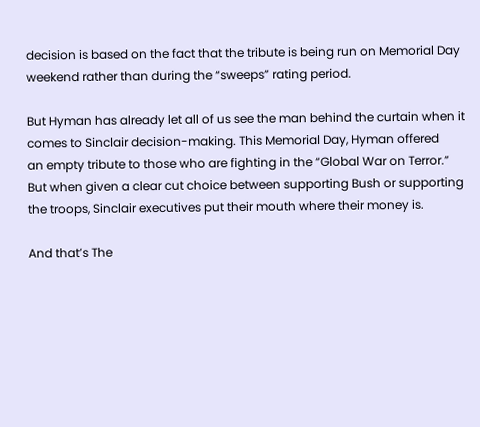decision is based on the fact that the tribute is being run on Memorial Day weekend rather than during the “sweeps” rating period.

But Hyman has already let all of us see the man behind the curtain when it comes to Sinclair decision-making. This Memorial Day, Hyman offered
an empty tribute to those who are fighting in the “Global War on Terror.” But when given a clear cut choice between supporting Bush or supporting the troops, Sinclair executives put their mouth where their money is.

And that’s The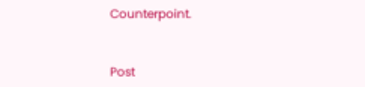Counterpoint.


Post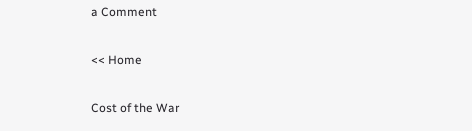a Comment

<< Home

Cost of the War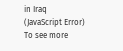in Iraq
(JavaScript Error)
To see more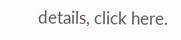details, click here.